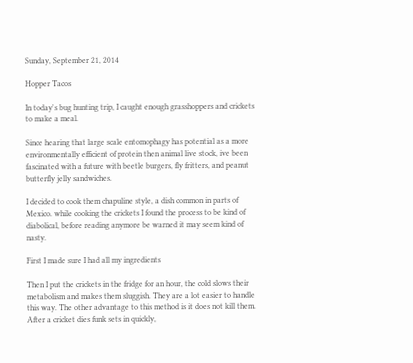Sunday, September 21, 2014

Hopper Tacos

In today's bug hunting trip, I caught enough grasshoppers and crickets to make a meal.

Since hearing that large scale entomophagy has potential as a more environmentally efficient of protein then animal live stock, ive been fascinated with a future with beetle burgers, fly fritters, and peanut butterfly jelly sandwiches.

I decided to cook them chapuline style, a dish common in parts of Mexico. while cooking the crickets I found the process to be kind of diabolical, before reading anymore be warned it may seem kind of nasty.

First I made sure I had all my ingredients

Then I put the crickets in the fridge for an hour, the cold slows their metabolism and makes them sluggish. They are a lot easier to handle this way. The other advantage to this method is it does not kill them. After a cricket dies funk sets in quickly,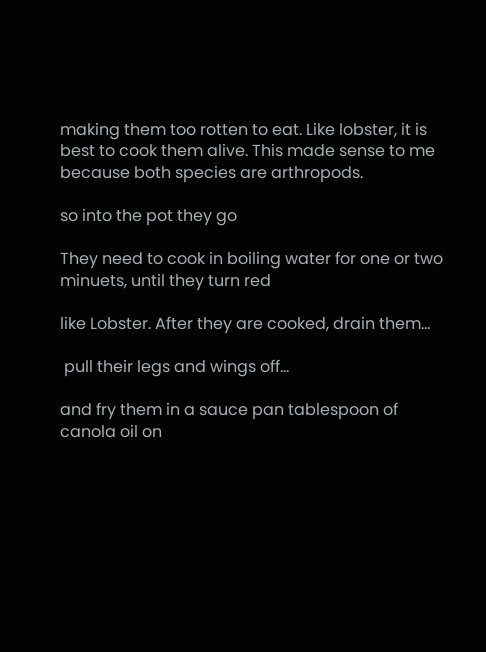making them too rotten to eat. Like lobster, it is best to cook them alive. This made sense to me because both species are arthropods.

so into the pot they go

They need to cook in boiling water for one or two minuets, until they turn red

like Lobster. After they are cooked, drain them...

 pull their legs and wings off...

and fry them in a sauce pan tablespoon of canola oil on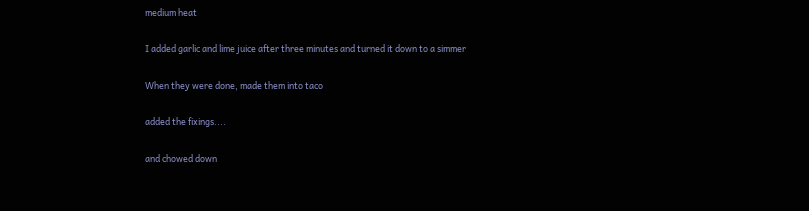medium heat

I added garlic and lime juice after three minutes and turned it down to a simmer

When they were done, made them into taco

added the fixings....

and chowed down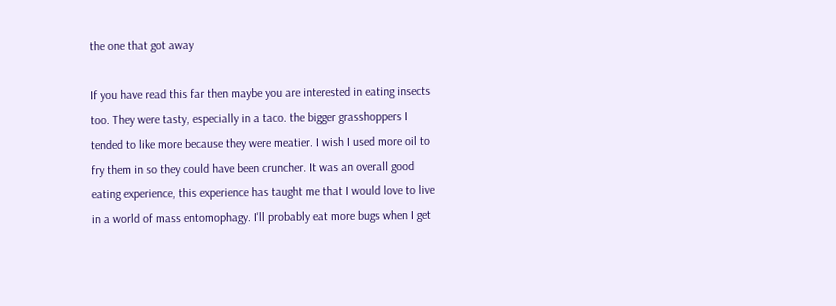the one that got away

If you have read this far then maybe you are interested in eating insects too. They were tasty, especially in a taco. the bigger grasshoppers I tended to like more because they were meatier. I wish I used more oil to fry them in so they could have been cruncher. It was an overall good eating experience, this experience has taught me that I would love to live in a world of mass entomophagy. I'll probably eat more bugs when I get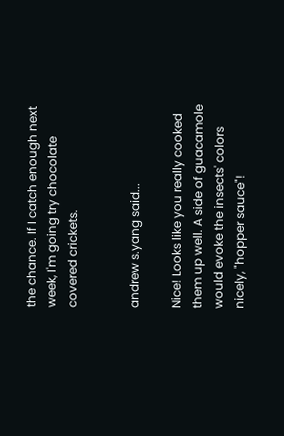the chance. If I catch enough next week, I'm going try chocolate covered crickets.


andrew s.yang said...

Nice! Looks like you really cooked them up well. A side of guacamole would evoke the insects' colors nicely, "hopper sauce"!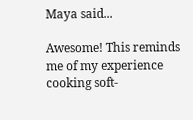Maya said...

Awesome! This reminds me of my experience cooking soft-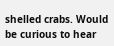shelled crabs. Would be curious to hear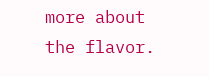more about the flavor.